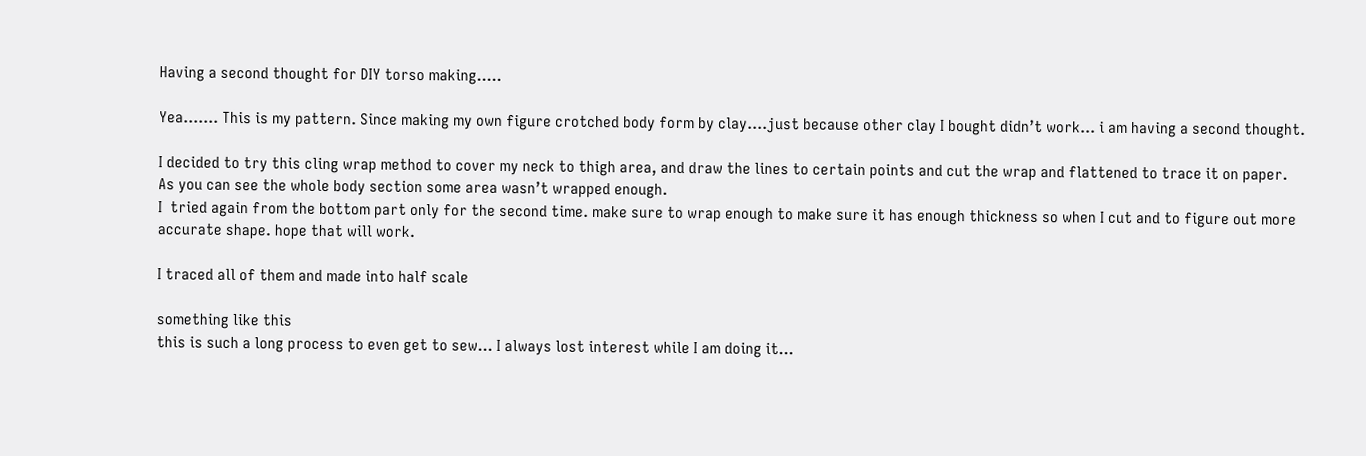Having a second thought for DIY torso making…..

Yea……. This is my pattern. Since making my own figure crotched body form by clay….just because other clay I bought didn’t work… i am having a second thought.

I decided to try this cling wrap method to cover my neck to thigh area, and draw the lines to certain points and cut the wrap and flattened to trace it on paper. As you can see the whole body section some area wasn’t wrapped enough.
I  tried again from the bottom part only for the second time. make sure to wrap enough to make sure it has enough thickness so when I cut and to figure out more accurate shape. hope that will work.

I traced all of them and made into half scale

something like this
this is such a long process to even get to sew… I always lost interest while I am doing it…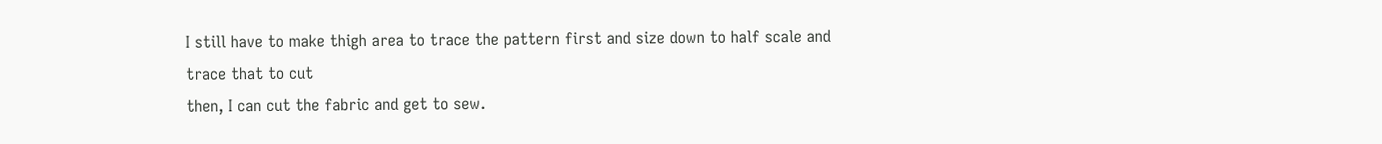I still have to make thigh area to trace the pattern first and size down to half scale and trace that to cut
then, I can cut the fabric and get to sew.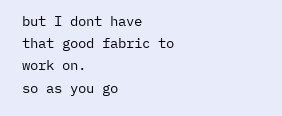but I dont have that good fabric to work on.
so as you go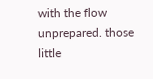with the flow unprepared. those little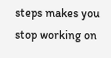steps makes you stop working on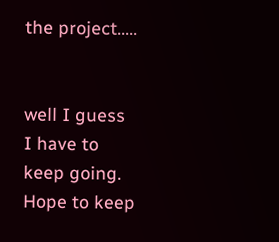the project…..


well I guess I have to keep going. Hope to keep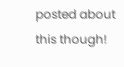posted about this though!